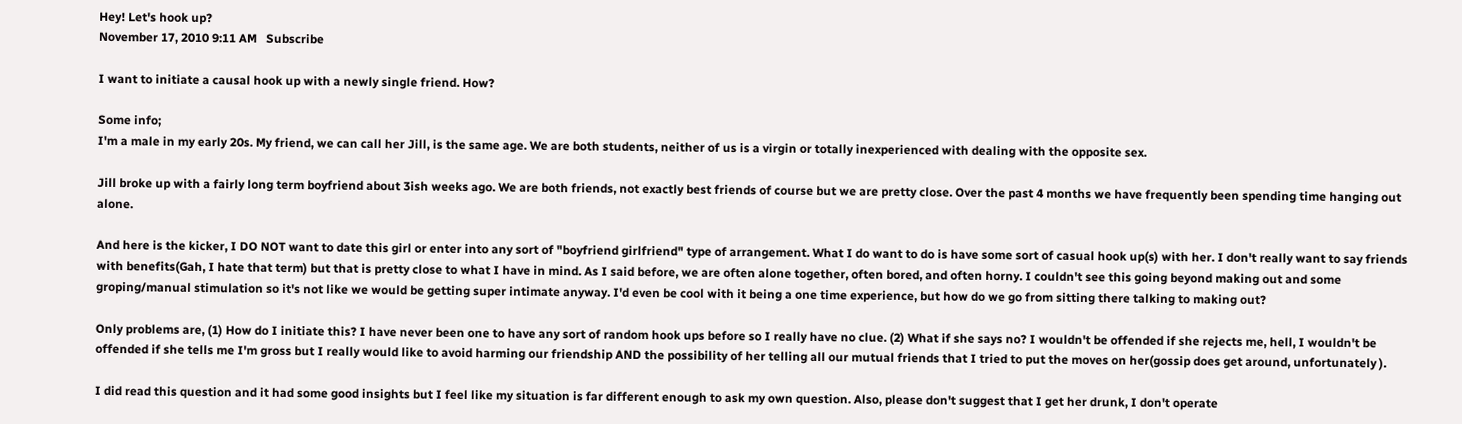Hey! Let's hook up?
November 17, 2010 9:11 AM   Subscribe

I want to initiate a causal hook up with a newly single friend. How?

Some info;
I'm a male in my early 20s. My friend, we can call her Jill, is the same age. We are both students, neither of us is a virgin or totally inexperienced with dealing with the opposite sex.

Jill broke up with a fairly long term boyfriend about 3ish weeks ago. We are both friends, not exactly best friends of course but we are pretty close. Over the past 4 months we have frequently been spending time hanging out alone.

And here is the kicker, I DO NOT want to date this girl or enter into any sort of "boyfriend girlfriend" type of arrangement. What I do want to do is have some sort of casual hook up(s) with her. I don't really want to say friends with benefits(Gah, I hate that term) but that is pretty close to what I have in mind. As I said before, we are often alone together, often bored, and often horny. I couldn't see this going beyond making out and some groping/manual stimulation so it's not like we would be getting super intimate anyway. I'd even be cool with it being a one time experience, but how do we go from sitting there talking to making out?

Only problems are, (1) How do I initiate this? I have never been one to have any sort of random hook ups before so I really have no clue. (2) What if she says no? I wouldn't be offended if she rejects me, hell, I wouldn't be offended if she tells me I'm gross but I really would like to avoid harming our friendship AND the possibility of her telling all our mutual friends that I tried to put the moves on her(gossip does get around, unfortunately ).

I did read this question and it had some good insights but I feel like my situation is far different enough to ask my own question. Also, please don't suggest that I get her drunk, I don't operate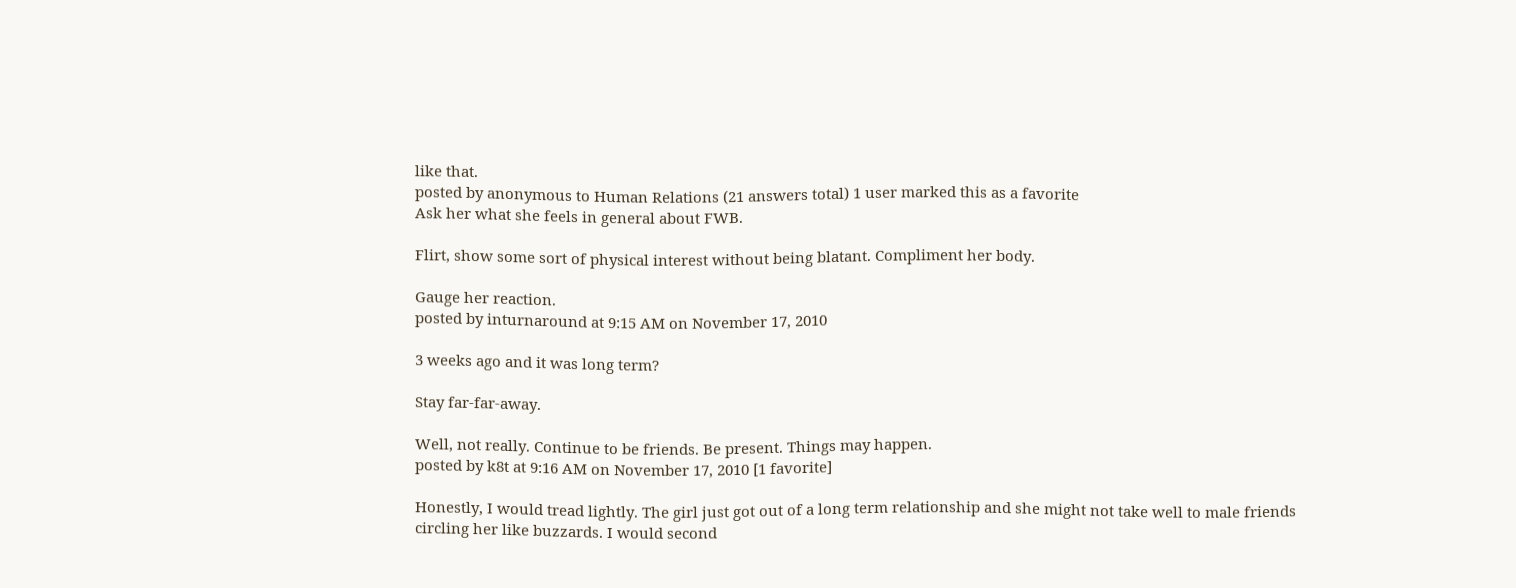like that.
posted by anonymous to Human Relations (21 answers total) 1 user marked this as a favorite
Ask her what she feels in general about FWB.

Flirt, show some sort of physical interest without being blatant. Compliment her body.

Gauge her reaction.
posted by inturnaround at 9:15 AM on November 17, 2010

3 weeks ago and it was long term?

Stay far-far-away.

Well, not really. Continue to be friends. Be present. Things may happen.
posted by k8t at 9:16 AM on November 17, 2010 [1 favorite]

Honestly, I would tread lightly. The girl just got out of a long term relationship and she might not take well to male friends circling her like buzzards. I would second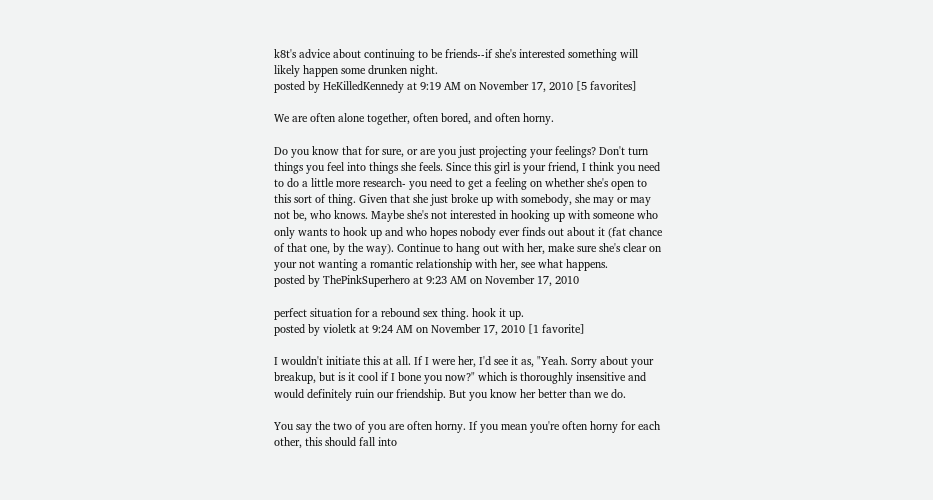k8t's advice about continuing to be friends--if she's interested something will likely happen some drunken night.
posted by HeKilledKennedy at 9:19 AM on November 17, 2010 [5 favorites]

We are often alone together, often bored, and often horny.

Do you know that for sure, or are you just projecting your feelings? Don't turn things you feel into things she feels. Since this girl is your friend, I think you need to do a little more research- you need to get a feeling on whether she's open to this sort of thing. Given that she just broke up with somebody, she may or may not be, who knows. Maybe she's not interested in hooking up with someone who only wants to hook up and who hopes nobody ever finds out about it (fat chance of that one, by the way). Continue to hang out with her, make sure she's clear on your not wanting a romantic relationship with her, see what happens.
posted by ThePinkSuperhero at 9:23 AM on November 17, 2010

perfect situation for a rebound sex thing. hook it up.
posted by violetk at 9:24 AM on November 17, 2010 [1 favorite]

I wouldn't initiate this at all. If I were her, I'd see it as, "Yeah. Sorry about your breakup, but is it cool if I bone you now?" which is thoroughly insensitive and would definitely ruin our friendship. But you know her better than we do.

You say the two of you are often horny. If you mean you're often horny for each other, this should fall into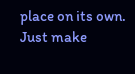place on its own. Just make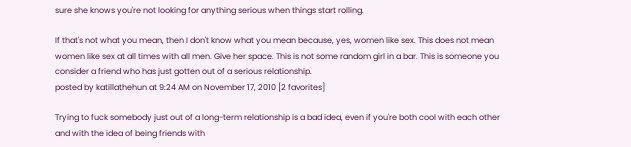sure she knows you're not looking for anything serious when things start rolling.

If that's not what you mean, then I don't know what you mean because, yes, women like sex. This does not mean women like sex at all times with all men. Give her space. This is not some random girl in a bar. This is someone you consider a friend who has just gotten out of a serious relationship.
posted by katillathehun at 9:24 AM on November 17, 2010 [2 favorites]

Trying to fuck somebody just out of a long-term relationship is a bad idea, even if you're both cool with each other and with the idea of being friends with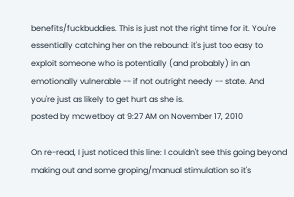benefits/fuckbuddies. This is just not the right time for it. You're essentially catching her on the rebound: it's just too easy to exploit someone who is potentially (and probably) in an emotionally vulnerable -- if not outright needy -- state. And you're just as likely to get hurt as she is.
posted by mcwetboy at 9:27 AM on November 17, 2010

On re-read, I just noticed this line: I couldn't see this going beyond making out and some groping/manual stimulation so it's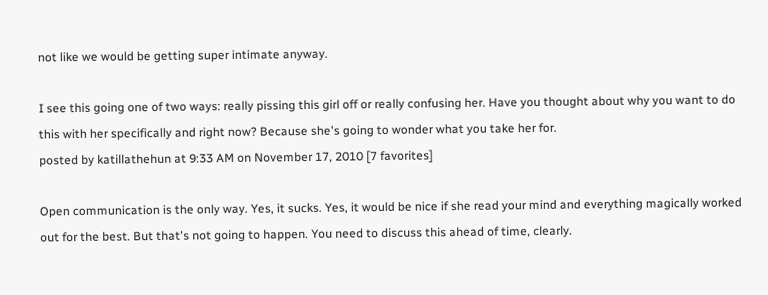not like we would be getting super intimate anyway.

I see this going one of two ways: really pissing this girl off or really confusing her. Have you thought about why you want to do this with her specifically and right now? Because she's going to wonder what you take her for.
posted by katillathehun at 9:33 AM on November 17, 2010 [7 favorites]

Open communication is the only way. Yes, it sucks. Yes, it would be nice if she read your mind and everything magically worked out for the best. But that's not going to happen. You need to discuss this ahead of time, clearly.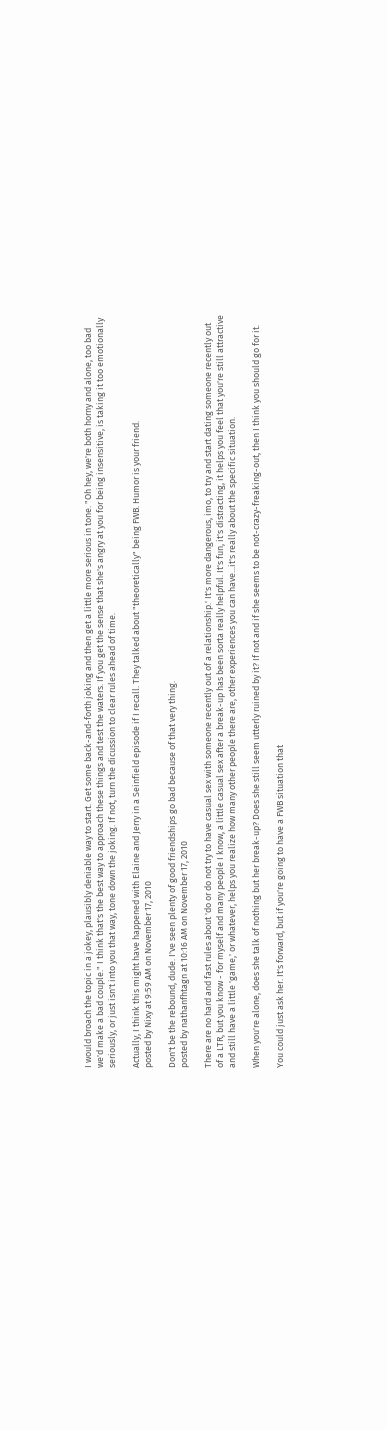I would broach the topic in a jokey, plausibly deniable way to start. Get some back-and-forth joking and then get a little more serious in tone. "Oh hey, we're both horny and alone, too bad we'd make a bad couple." I think that's the best way to approach these things and test the waters. If you get the sense that she's angry at you for being insensitive, is taking it too emotionally seriously, or just isn't into you that way, tone down the joking. If not, turn the dicussion to clear rules ahead of time.

Actually, I think this might have happened with Elaine and Jerry in a Seinfield episode if I recall. They talked about "theoretically" being FWB. Humor is your friend.
posted by Nixy at 9:59 AM on November 17, 2010

Don't be the rebound, dude. I've seen plenty of good friendships go bad because of that very thing.
posted by nathanfhtagn at 10:16 AM on November 17, 2010

There are no hard and fast rules about 'do or do not try to have casual sex with someone recently out of a relationship.' It's more dangerous, imo, to try and start dating someone recently out of a LTR, but you know - for myself and many people I know, a little casual sex after a break-up has been sorta really helpful. It's fun, it's distracting, it helps you feel that you're still attractive and still have a little 'game,' or whatever, helps you realize how many other people there are, other experiences you can have...it's really about the specific situation.

When you're alone, does she talk of nothing but her break-up? Does she still seem utterly ruined by it? If not and if she seems to be not-crazy-freaking-out, then I think you should go for it.

You could just ask her. It's forward, but if you're going to have a FWB situation that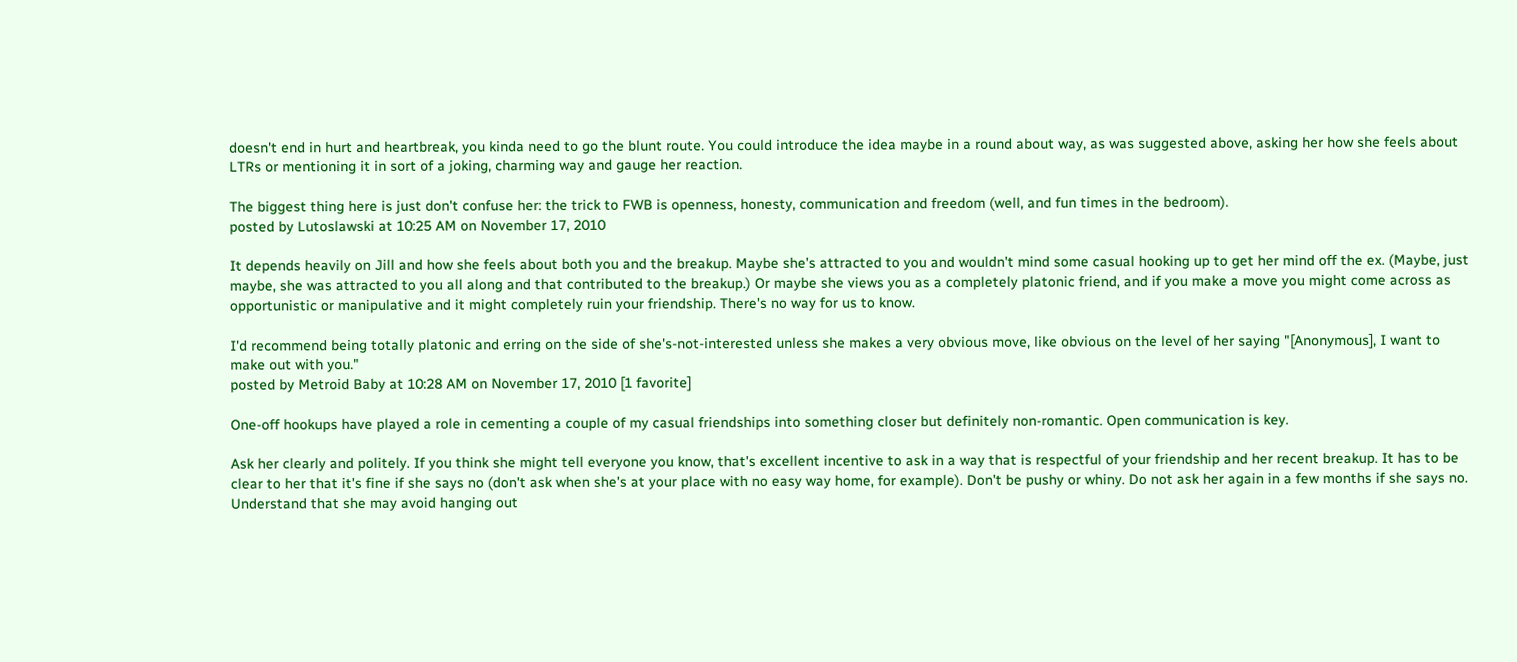doesn't end in hurt and heartbreak, you kinda need to go the blunt route. You could introduce the idea maybe in a round about way, as was suggested above, asking her how she feels about LTRs or mentioning it in sort of a joking, charming way and gauge her reaction.

The biggest thing here is just don't confuse her: the trick to FWB is openness, honesty, communication and freedom (well, and fun times in the bedroom).
posted by Lutoslawski at 10:25 AM on November 17, 2010

It depends heavily on Jill and how she feels about both you and the breakup. Maybe she's attracted to you and wouldn't mind some casual hooking up to get her mind off the ex. (Maybe, just maybe, she was attracted to you all along and that contributed to the breakup.) Or maybe she views you as a completely platonic friend, and if you make a move you might come across as opportunistic or manipulative and it might completely ruin your friendship. There's no way for us to know.

I'd recommend being totally platonic and erring on the side of she's-not-interested unless she makes a very obvious move, like obvious on the level of her saying "[Anonymous], I want to make out with you."
posted by Metroid Baby at 10:28 AM on November 17, 2010 [1 favorite]

One-off hookups have played a role in cementing a couple of my casual friendships into something closer but definitely non-romantic. Open communication is key.

Ask her clearly and politely. If you think she might tell everyone you know, that's excellent incentive to ask in a way that is respectful of your friendship and her recent breakup. It has to be clear to her that it's fine if she says no (don't ask when she's at your place with no easy way home, for example). Don't be pushy or whiny. Do not ask her again in a few months if she says no. Understand that she may avoid hanging out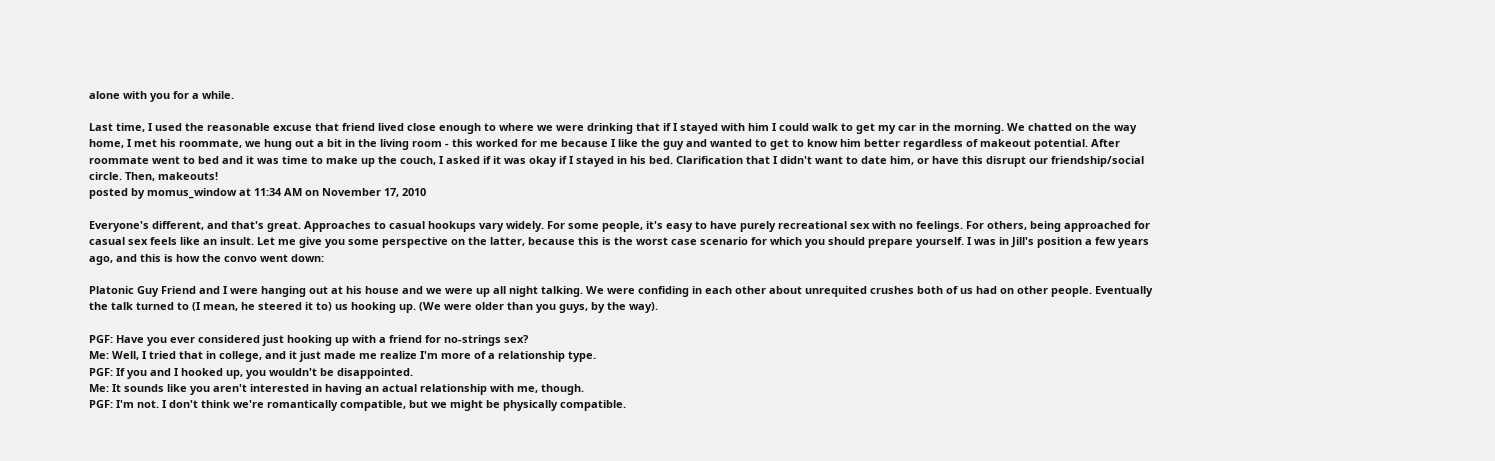alone with you for a while.

Last time, I used the reasonable excuse that friend lived close enough to where we were drinking that if I stayed with him I could walk to get my car in the morning. We chatted on the way home, I met his roommate, we hung out a bit in the living room - this worked for me because I like the guy and wanted to get to know him better regardless of makeout potential. After roommate went to bed and it was time to make up the couch, I asked if it was okay if I stayed in his bed. Clarification that I didn't want to date him, or have this disrupt our friendship/social circle. Then, makeouts!
posted by momus_window at 11:34 AM on November 17, 2010

Everyone's different, and that's great. Approaches to casual hookups vary widely. For some people, it's easy to have purely recreational sex with no feelings. For others, being approached for casual sex feels like an insult. Let me give you some perspective on the latter, because this is the worst case scenario for which you should prepare yourself. I was in Jill's position a few years ago, and this is how the convo went down:

Platonic Guy Friend and I were hanging out at his house and we were up all night talking. We were confiding in each other about unrequited crushes both of us had on other people. Eventually the talk turned to (I mean, he steered it to) us hooking up. (We were older than you guys, by the way).

PGF: Have you ever considered just hooking up with a friend for no-strings sex?
Me: Well, I tried that in college, and it just made me realize I'm more of a relationship type.
PGF: If you and I hooked up, you wouldn't be disappointed.
Me: It sounds like you aren't interested in having an actual relationship with me, though.
PGF: I'm not. I don't think we're romantically compatible, but we might be physically compatible.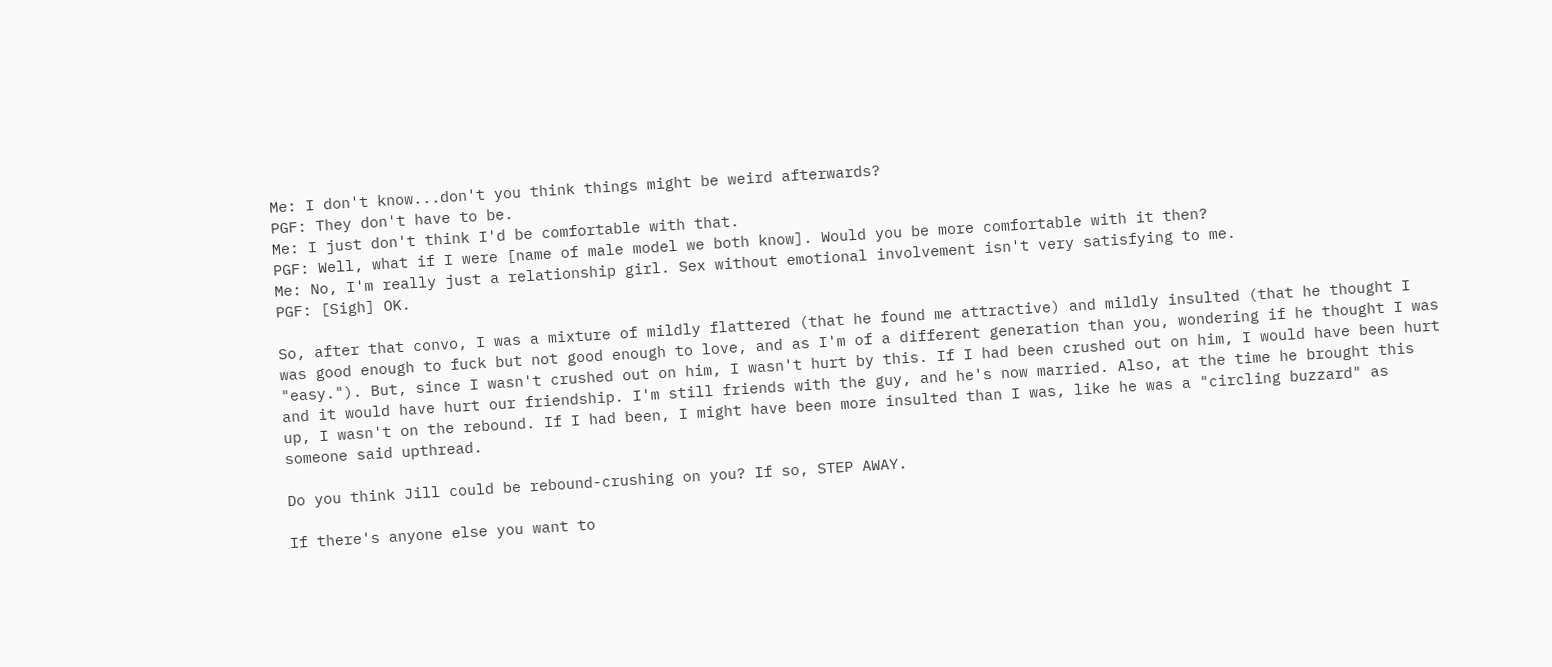Me: I don't know...don't you think things might be weird afterwards?
PGF: They don't have to be.
Me: I just don't think I'd be comfortable with that.
PGF: Well, what if I were [name of male model we both know]. Would you be more comfortable with it then?
Me: No, I'm really just a relationship girl. Sex without emotional involvement isn't very satisfying to me.
PGF: [Sigh] OK.

So, after that convo, I was a mixture of mildly flattered (that he found me attractive) and mildly insulted (that he thought I was good enough to fuck but not good enough to love, and as I'm of a different generation than you, wondering if he thought I was "easy."). But, since I wasn't crushed out on him, I wasn't hurt by this. If I had been crushed out on him, I would have been hurt and it would have hurt our friendship. I'm still friends with the guy, and he's now married. Also, at the time he brought this up, I wasn't on the rebound. If I had been, I might have been more insulted than I was, like he was a "circling buzzard" as someone said upthread.

Do you think Jill could be rebound-crushing on you? If so, STEP AWAY.

If there's anyone else you want to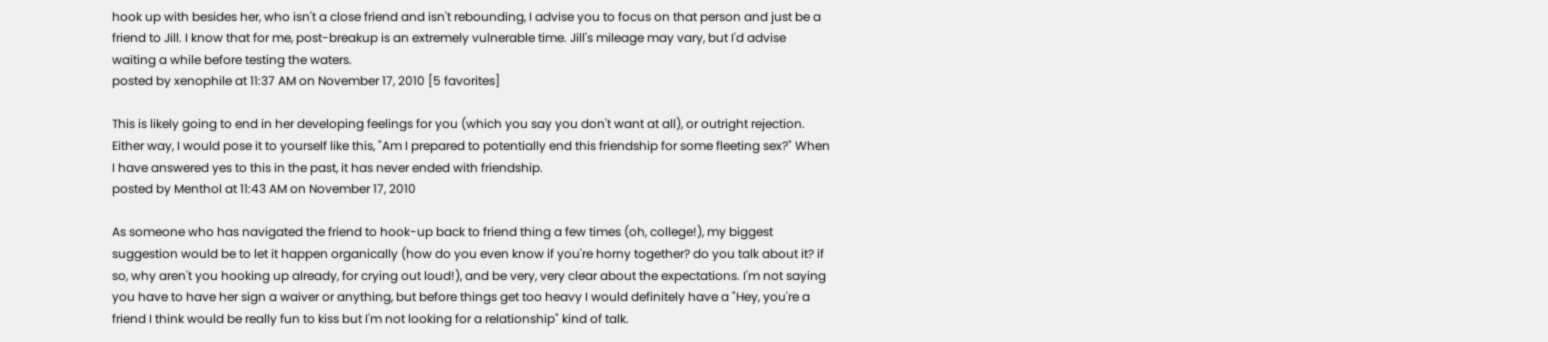hook up with besides her, who isn't a close friend and isn't rebounding, I advise you to focus on that person and just be a friend to Jill. I know that for me, post-breakup is an extremely vulnerable time. Jill's mileage may vary, but I'd advise waiting a while before testing the waters.
posted by xenophile at 11:37 AM on November 17, 2010 [5 favorites]

This is likely going to end in her developing feelings for you (which you say you don't want at all), or outright rejection. Either way, I would pose it to yourself like this, "Am I prepared to potentially end this friendship for some fleeting sex?" When I have answered yes to this in the past, it has never ended with friendship.
posted by Menthol at 11:43 AM on November 17, 2010

As someone who has navigated the friend to hook-up back to friend thing a few times (oh, college!), my biggest suggestion would be to let it happen organically (how do you even know if you're horny together? do you talk about it? if so, why aren't you hooking up already, for crying out loud!), and be very, very clear about the expectations. I'm not saying you have to have her sign a waiver or anything, but before things get too heavy I would definitely have a "Hey, you're a friend I think would be really fun to kiss but I'm not looking for a relationship" kind of talk.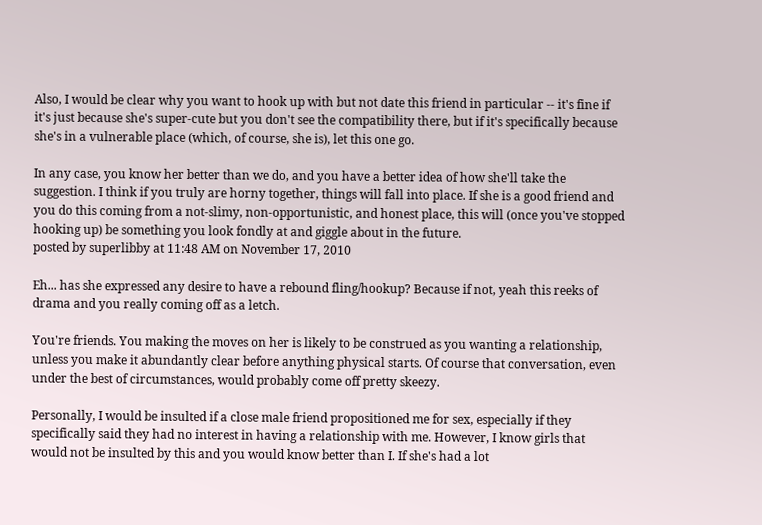Also, I would be clear why you want to hook up with but not date this friend in particular -- it's fine if it's just because she's super-cute but you don't see the compatibility there, but if it's specifically because she's in a vulnerable place (which, of course, she is), let this one go.

In any case, you know her better than we do, and you have a better idea of how she'll take the suggestion. I think if you truly are horny together, things will fall into place. If she is a good friend and you do this coming from a not-slimy, non-opportunistic, and honest place, this will (once you've stopped hooking up) be something you look fondly at and giggle about in the future.
posted by superlibby at 11:48 AM on November 17, 2010

Eh... has she expressed any desire to have a rebound fling/hookup? Because if not, yeah this reeks of drama and you really coming off as a letch.

You're friends. You making the moves on her is likely to be construed as you wanting a relationship, unless you make it abundantly clear before anything physical starts. Of course that conversation, even under the best of circumstances, would probably come off pretty skeezy.

Personally, I would be insulted if a close male friend propositioned me for sex, especially if they specifically said they had no interest in having a relationship with me. However, I know girls that would not be insulted by this and you would know better than I. If she's had a lot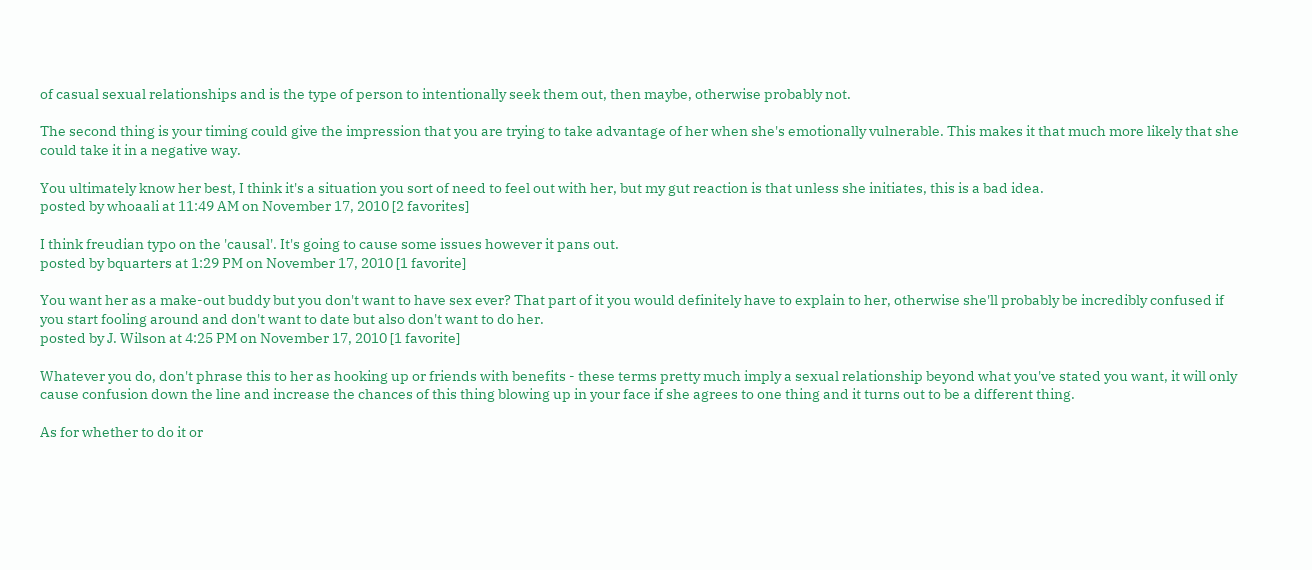of casual sexual relationships and is the type of person to intentionally seek them out, then maybe, otherwise probably not.

The second thing is your timing could give the impression that you are trying to take advantage of her when she's emotionally vulnerable. This makes it that much more likely that she could take it in a negative way.

You ultimately know her best, I think it's a situation you sort of need to feel out with her, but my gut reaction is that unless she initiates, this is a bad idea.
posted by whoaali at 11:49 AM on November 17, 2010 [2 favorites]

I think freudian typo on the 'causal'. It's going to cause some issues however it pans out.
posted by bquarters at 1:29 PM on November 17, 2010 [1 favorite]

You want her as a make-out buddy but you don't want to have sex ever? That part of it you would definitely have to explain to her, otherwise she'll probably be incredibly confused if you start fooling around and don't want to date but also don't want to do her.
posted by J. Wilson at 4:25 PM on November 17, 2010 [1 favorite]

Whatever you do, don't phrase this to her as hooking up or friends with benefits - these terms pretty much imply a sexual relationship beyond what you've stated you want, it will only cause confusion down the line and increase the chances of this thing blowing up in your face if she agrees to one thing and it turns out to be a different thing.

As for whether to do it or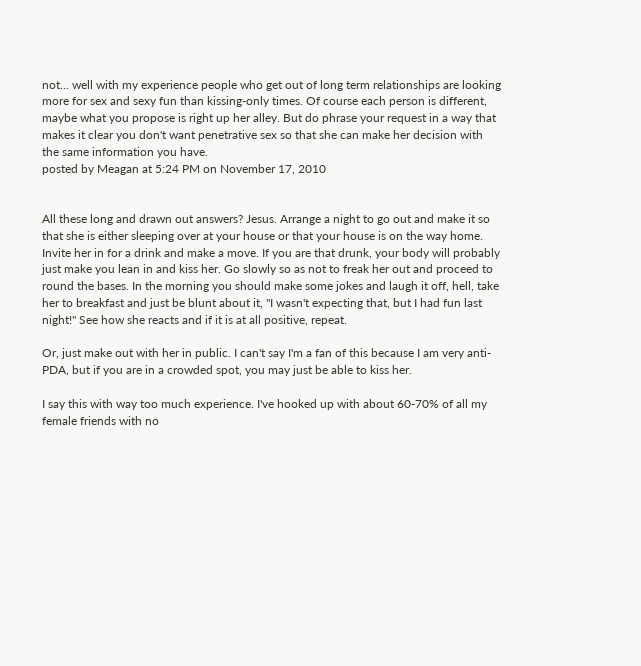not... well with my experience people who get out of long term relationships are looking more for sex and sexy fun than kissing-only times. Of course each person is different, maybe what you propose is right up her alley. But do phrase your request in a way that makes it clear you don't want penetrative sex so that she can make her decision with the same information you have.
posted by Meagan at 5:24 PM on November 17, 2010


All these long and drawn out answers? Jesus. Arrange a night to go out and make it so that she is either sleeping over at your house or that your house is on the way home. Invite her in for a drink and make a move. If you are that drunk, your body will probably just make you lean in and kiss her. Go slowly so as not to freak her out and proceed to round the bases. In the morning you should make some jokes and laugh it off, hell, take her to breakfast and just be blunt about it, "I wasn't expecting that, but I had fun last night!" See how she reacts and if it is at all positive, repeat.

Or, just make out with her in public. I can't say I'm a fan of this because I am very anti-PDA, but if you are in a crowded spot, you may just be able to kiss her.

I say this with way too much experience. I've hooked up with about 60-70% of all my female friends with no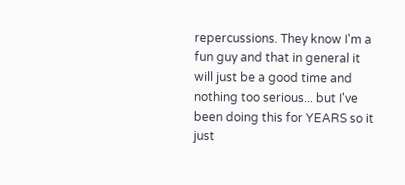repercussions. They know I'm a fun guy and that in general it will just be a good time and nothing too serious... but I've been doing this for YEARS so it just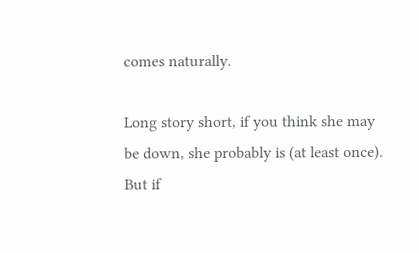comes naturally.

Long story short, if you think she may be down, she probably is (at least once). But if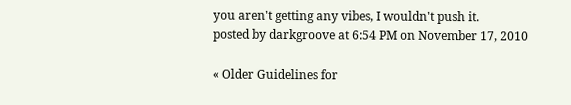you aren't getting any vibes, I wouldn't push it.
posted by darkgroove at 6:54 PM on November 17, 2010

« Older Guidelines for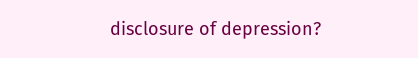disclosure of depression?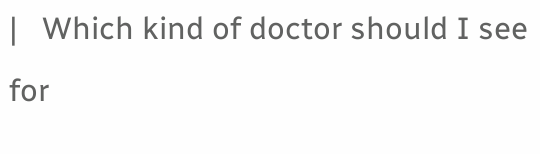|   Which kind of doctor should I see for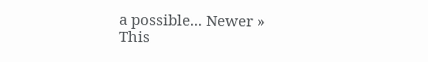a possible... Newer »
This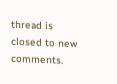thread is closed to new comments.